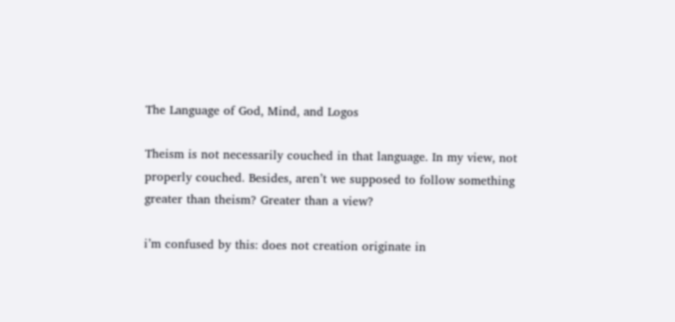The Language of God, Mind, and Logos

Theism is not necessarily couched in that language. In my view, not properly couched. Besides, aren’t we supposed to follow something greater than theism? Greater than a view?

i’m confused by this: does not creation originate in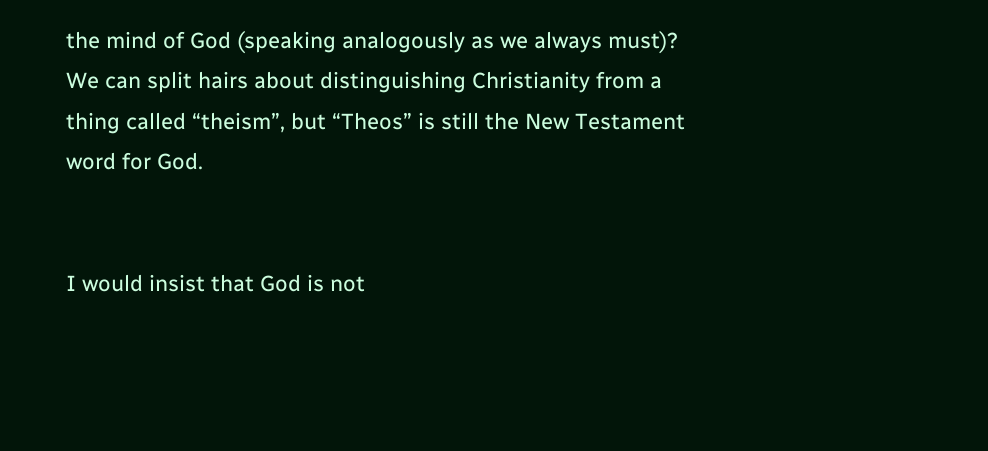the mind of God (speaking analogously as we always must)? We can split hairs about distinguishing Christianity from a thing called “theism”, but “Theos” is still the New Testament word for God.


I would insist that God is not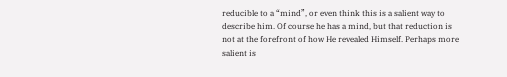reducible to a “mind”, or even think this is a salient way to describe him. Of course he has a mind, but that reduction is not at the forefront of how He revealed Himself. Perhaps more salient is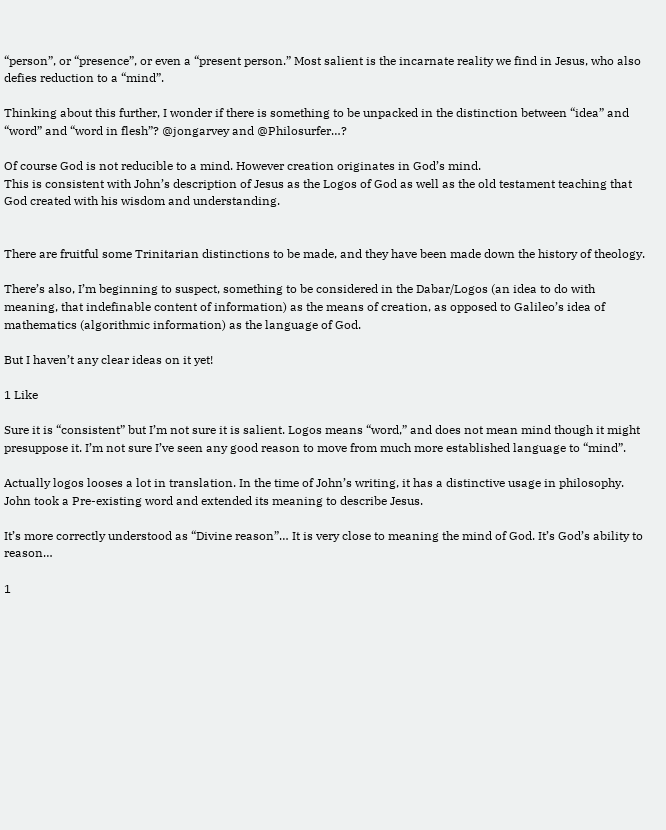“person”, or “presence”, or even a “present person.” Most salient is the incarnate reality we find in Jesus, who also defies reduction to a “mind”.

Thinking about this further, I wonder if there is something to be unpacked in the distinction between “idea” and “word” and “word in flesh”? @jongarvey and @Philosurfer…?

Of course God is not reducible to a mind. However creation originates in God’s mind.
This is consistent with John’s description of Jesus as the Logos of God as well as the old testament teaching that God created with his wisdom and understanding.


There are fruitful some Trinitarian distinctions to be made, and they have been made down the history of theology.

There’s also, I’m beginning to suspect, something to be considered in the Dabar/Logos (an idea to do with meaning, that indefinable content of information) as the means of creation, as opposed to Galileo’s idea of mathematics (algorithmic information) as the language of God.

But I haven’t any clear ideas on it yet!

1 Like

Sure it is “consistent” but I’m not sure it is salient. Logos means “word,” and does not mean mind though it might presuppose it. I’m not sure I’ve seen any good reason to move from much more established language to “mind”.

Actually logos looses a lot in translation. In the time of John’s writing, it has a distinctive usage in philosophy. John took a Pre-existing word and extended its meaning to describe Jesus.

It’s more correctly understood as “Divine reason”… It is very close to meaning the mind of God. It’s God’s ability to reason…

1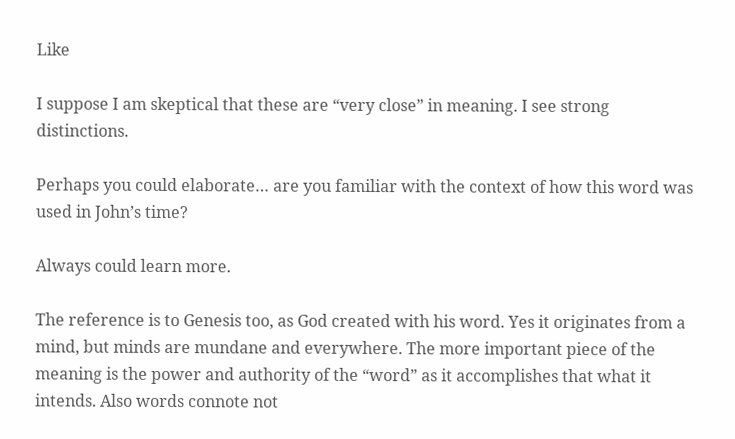Like

I suppose I am skeptical that these are “very close” in meaning. I see strong distinctions.

Perhaps you could elaborate… are you familiar with the context of how this word was used in John’s time?

Always could learn more.

The reference is to Genesis too, as God created with his word. Yes it originates from a mind, but minds are mundane and everywhere. The more important piece of the meaning is the power and authority of the “word” as it accomplishes that what it intends. Also words connote not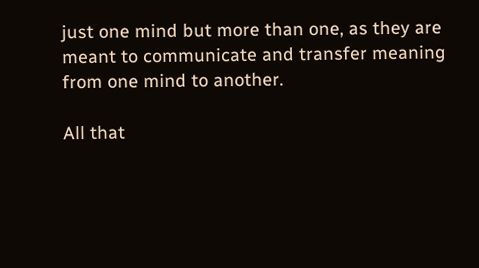just one mind but more than one, as they are meant to communicate and transfer meaning from one mind to another.

All that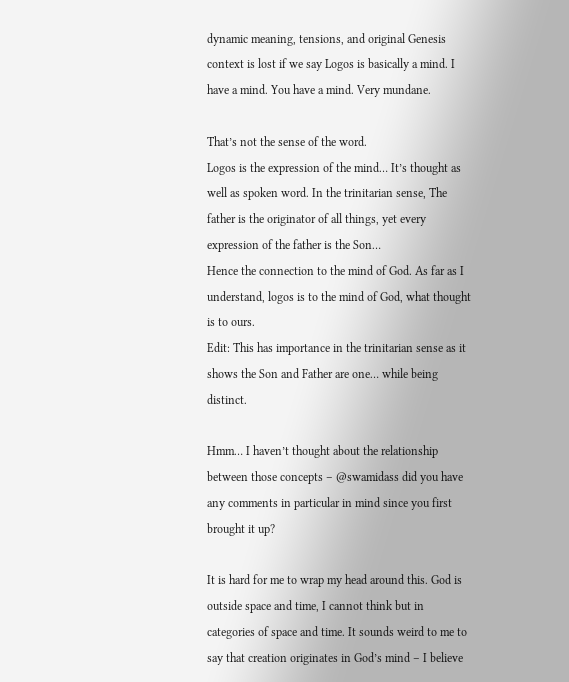dynamic meaning, tensions, and original Genesis context is lost if we say Logos is basically a mind. I have a mind. You have a mind. Very mundane.

That’s not the sense of the word.
Logos is the expression of the mind… It’s thought as well as spoken word. In the trinitarian sense, The father is the originator of all things, yet every expression of the father is the Son…
Hence the connection to the mind of God. As far as I understand, logos is to the mind of God, what thought is to ours.
Edit: This has importance in the trinitarian sense as it shows the Son and Father are one… while being distinct.

Hmm… I haven’t thought about the relationship between those concepts – @swamidass did you have any comments in particular in mind since you first brought it up?

It is hard for me to wrap my head around this. God is outside space and time, I cannot think but in categories of space and time. It sounds weird to me to say that creation originates in God’s mind – I believe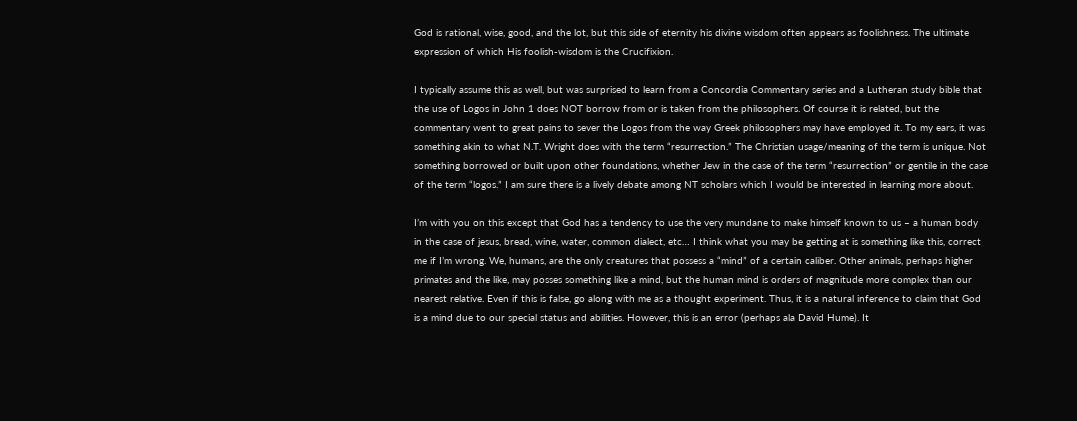God is rational, wise, good, and the lot, but this side of eternity his divine wisdom often appears as foolishness. The ultimate expression of which His foolish-wisdom is the Crucifixion.

I typically assume this as well, but was surprised to learn from a Concordia Commentary series and a Lutheran study bible that the use of Logos in John 1 does NOT borrow from or is taken from the philosophers. Of course it is related, but the commentary went to great pains to sever the Logos from the way Greek philosophers may have employed it. To my ears, it was something akin to what N.T. Wright does with the term “resurrection.” The Christian usage/meaning of the term is unique. Not something borrowed or built upon other foundations, whether Jew in the case of the term “resurrection” or gentile in the case of the term “logos.” I am sure there is a lively debate among NT scholars which I would be interested in learning more about.

I’m with you on this except that God has a tendency to use the very mundane to make himself known to us – a human body in the case of jesus, bread, wine, water, common dialect, etc… I think what you may be getting at is something like this, correct me if I’m wrong. We, humans, are the only creatures that possess a “mind” of a certain caliber. Other animals, perhaps higher primates and the like, may posses something like a mind, but the human mind is orders of magnitude more complex than our nearest relative. Even if this is false, go along with me as a thought experiment. Thus, it is a natural inference to claim that God is a mind due to our special status and abilities. However, this is an error (perhaps ala David Hume). It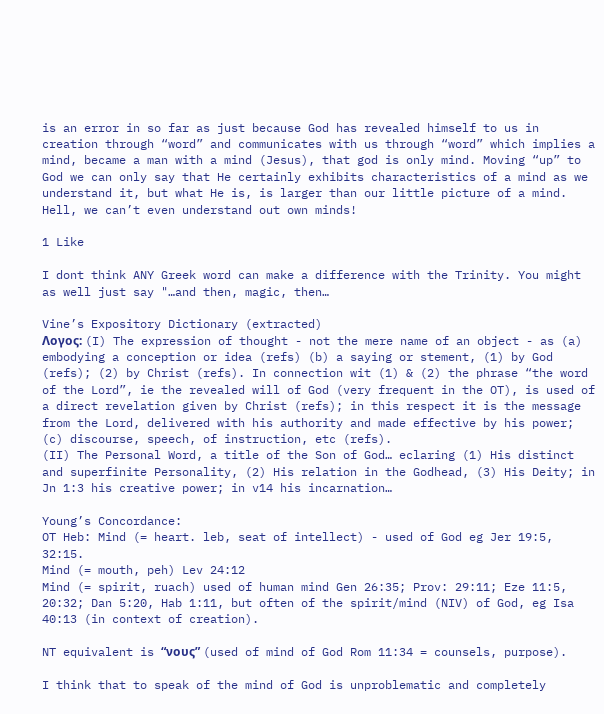is an error in so far as just because God has revealed himself to us in creation through “word” and communicates with us through “word” which implies a mind, became a man with a mind (Jesus), that god is only mind. Moving “up” to God we can only say that He certainly exhibits characteristics of a mind as we understand it, but what He is, is larger than our little picture of a mind. Hell, we can’t even understand out own minds!

1 Like

I dont think ANY Greek word can make a difference with the Trinity. You might as well just say "…and then, magic, then…

Vine’s Expository Dictionary (extracted)
Λογος: (I) The expression of thought - not the mere name of an object - as (a) embodying a conception or idea (refs) (b) a saying or stement, (1) by God (refs); (2) by Christ (refs). In connection wit (1) & (2) the phrase “the word of the Lord”, ie the revealed will of God (very frequent in the OT), is used of a direct revelation given by Christ (refs); in this respect it is the message from the Lord, delivered with his authority and made effective by his power; (c) discourse, speech, of instruction, etc (refs).
(II) The Personal Word, a title of the Son of God… eclaring (1) His distinct and superfinite Personality, (2) His relation in the Godhead, (3) His Deity; in Jn 1:3 his creative power; in v14 his incarnation…

Young’s Concordance:
OT Heb: Mind (= heart. leb, seat of intellect) - used of God eg Jer 19:5, 32:15.
Mind (= mouth, peh) Lev 24:12
Mind (= spirit, ruach) used of human mind Gen 26:35; Prov: 29:11; Eze 11:5, 20:32; Dan 5:20, Hab 1:11, but often of the spirit/mind (NIV) of God, eg Isa 40:13 (in context of creation).

NT equivalent is “νους” (used of mind of God Rom 11:34 = counsels, purpose).

I think that to speak of the mind of God is unproblematic and completely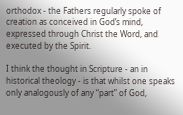orthodox - the Fathers regularly spoke of creation as conceived in God’s mind, expressed through Christ the Word, and executed by the Spirit.

I think the thought in Scripture - an in historical theology - is that whilst one speaks only analogously of any “part” of God,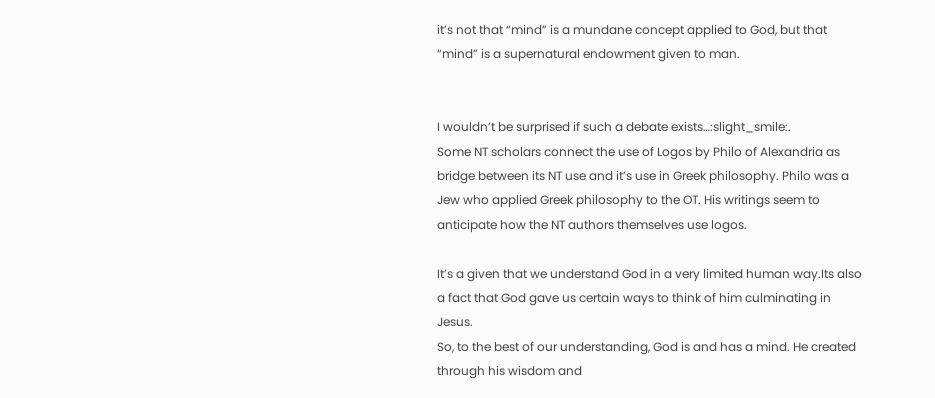it’s not that “mind” is a mundane concept applied to God, but that “mind” is a supernatural endowment given to man.


I wouldn’t be surprised if such a debate exists…:slight_smile:.
Some NT scholars connect the use of Logos by Philo of Alexandria as bridge between its NT use and it’s use in Greek philosophy. Philo was a Jew who applied Greek philosophy to the OT. His writings seem to anticipate how the NT authors themselves use logos.

It’s a given that we understand God in a very limited human way.Its also a fact that God gave us certain ways to think of him culminating in Jesus.
So, to the best of our understanding, God is and has a mind. He created through his wisdom and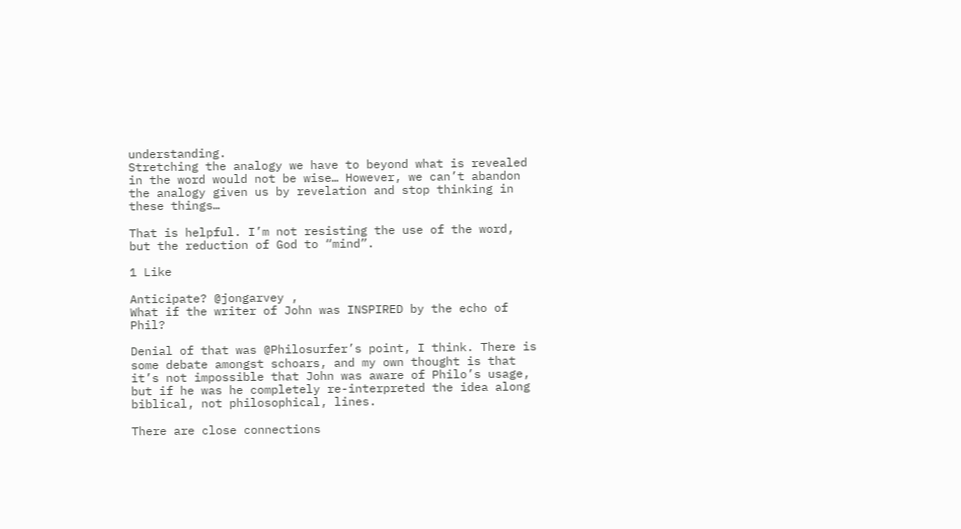understanding.
Stretching the analogy we have to beyond what is revealed in the word would not be wise… However, we can’t abandon the analogy given us by revelation and stop thinking in these things…

That is helpful. I’m not resisting the use of the word, but the reduction of God to “mind”.

1 Like

Anticipate? @jongarvey ,
What if the writer of John was INSPIRED by the echo of Phil?

Denial of that was @Philosurfer’s point, I think. There is some debate amongst schoars, and my own thought is that it’s not impossible that John was aware of Philo’s usage, but if he was he completely re-interpreted the idea along biblical, not philosophical, lines.

There are close connections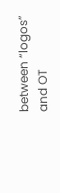between “logos” and OT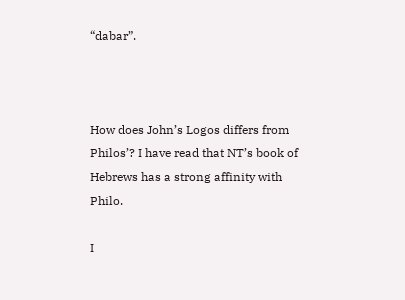“dabar”.



How does John’s Logos differs from Philos’? I have read that NT’s book of Hebrews has a strong affinity with Philo.

I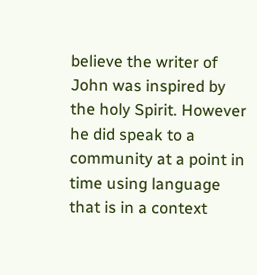believe the writer of John was inspired by the holy Spirit. However he did speak to a community at a point in time using language that is in a context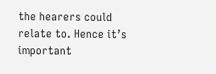the hearers could relate to. Hence it’s important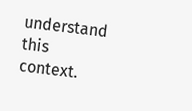understand this context.